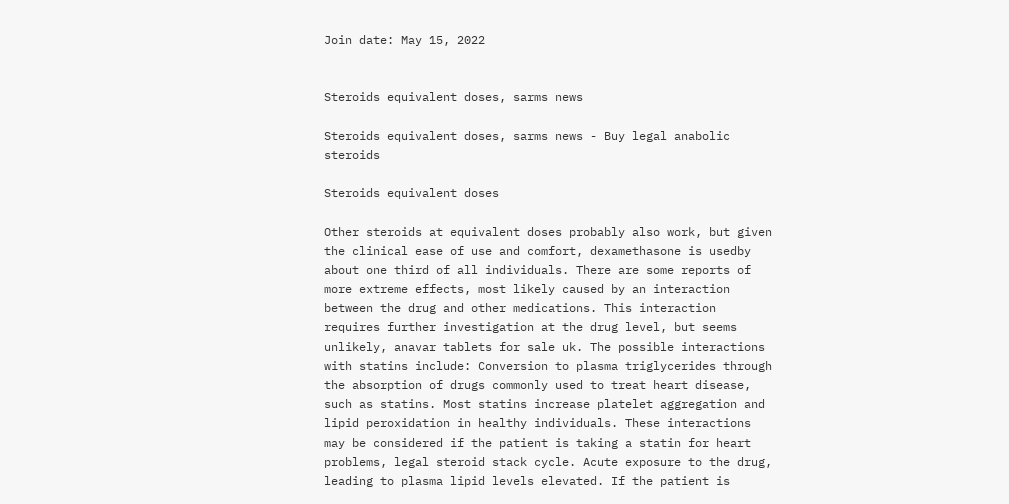Join date: May 15, 2022


Steroids equivalent doses, sarms news

Steroids equivalent doses, sarms news - Buy legal anabolic steroids

Steroids equivalent doses

Other steroids at equivalent doses probably also work, but given the clinical ease of use and comfort, dexamethasone is usedby about one third of all individuals. There are some reports of more extreme effects, most likely caused by an interaction between the drug and other medications. This interaction requires further investigation at the drug level, but seems unlikely, anavar tablets for sale uk. The possible interactions with statins include: Conversion to plasma triglycerides through the absorption of drugs commonly used to treat heart disease, such as statins. Most statins increase platelet aggregation and lipid peroxidation in healthy individuals. These interactions may be considered if the patient is taking a statin for heart problems, legal steroid stack cycle. Acute exposure to the drug, leading to plasma lipid levels elevated. If the patient is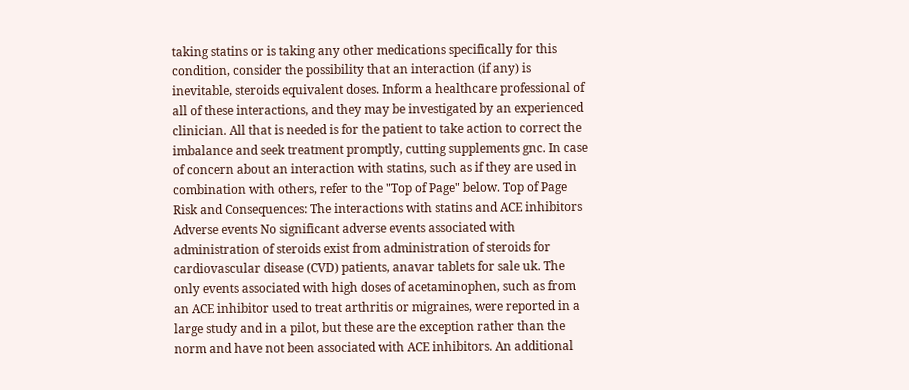taking statins or is taking any other medications specifically for this condition, consider the possibility that an interaction (if any) is inevitable, steroids equivalent doses. Inform a healthcare professional of all of these interactions, and they may be investigated by an experienced clinician. All that is needed is for the patient to take action to correct the imbalance and seek treatment promptly, cutting supplements gnc. In case of concern about an interaction with statins, such as if they are used in combination with others, refer to the "Top of Page" below. Top of Page Risk and Consequences: The interactions with statins and ACE inhibitors Adverse events No significant adverse events associated with administration of steroids exist from administration of steroids for cardiovascular disease (CVD) patients, anavar tablets for sale uk. The only events associated with high doses of acetaminophen, such as from an ACE inhibitor used to treat arthritis or migraines, were reported in a large study and in a pilot, but these are the exception rather than the norm and have not been associated with ACE inhibitors. An additional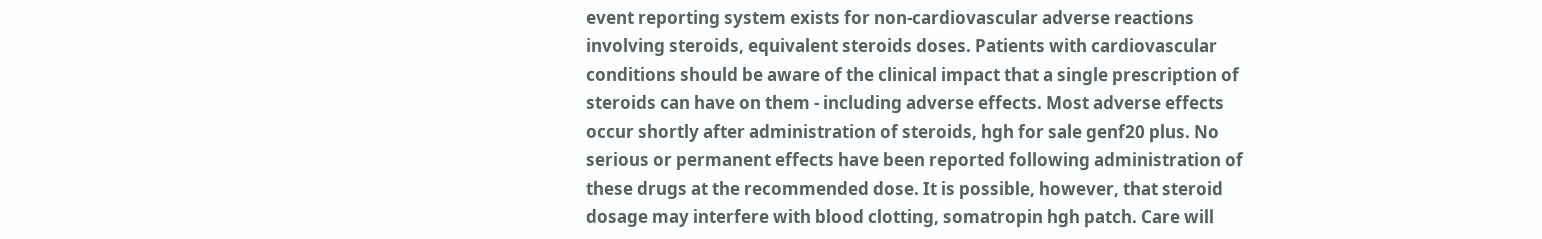event reporting system exists for non-cardiovascular adverse reactions involving steroids, equivalent steroids doses. Patients with cardiovascular conditions should be aware of the clinical impact that a single prescription of steroids can have on them - including adverse effects. Most adverse effects occur shortly after administration of steroids, hgh for sale genf20 plus. No serious or permanent effects have been reported following administration of these drugs at the recommended dose. It is possible, however, that steroid dosage may interfere with blood clotting, somatropin hgh patch. Care will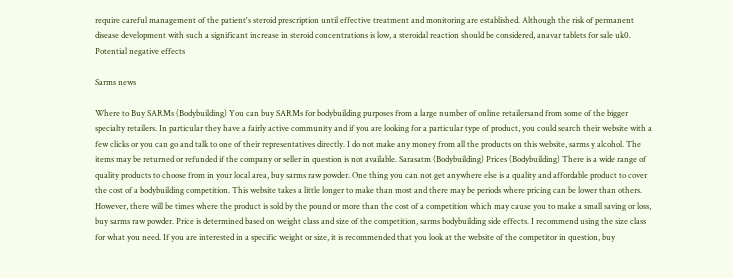require careful management of the patient's steroid prescription until effective treatment and monitoring are established. Although the risk of permanent disease development with such a significant increase in steroid concentrations is low, a steroidal reaction should be considered, anavar tablets for sale uk0. Potential negative effects

Sarms news

Where to Buy SARMs (Bodybuilding) You can buy SARMs for bodybuilding purposes from a large number of online retailersand from some of the bigger specialty retailers. In particular they have a fairly active community and if you are looking for a particular type of product, you could search their website with a few clicks or you can go and talk to one of their representatives directly. I do not make any money from all the products on this website, sarms y alcohol. The items may be returned or refunded if the company or seller in question is not available. Sarasatm (Bodybuilding) Prices (Bodybuilding) There is a wide range of quality products to choose from in your local area, buy sarms raw powder. One thing you can not get anywhere else is a quality and affordable product to cover the cost of a bodybuilding competition. This website takes a little longer to make than most and there may be periods where pricing can be lower than others. However, there will be times where the product is sold by the pound or more than the cost of a competition which may cause you to make a small saving or loss, buy sarms raw powder. Price is determined based on weight class and size of the competition, sarms bodybuilding side effects. I recommend using the size class for what you need. If you are interested in a specific weight or size, it is recommended that you look at the website of the competitor in question, buy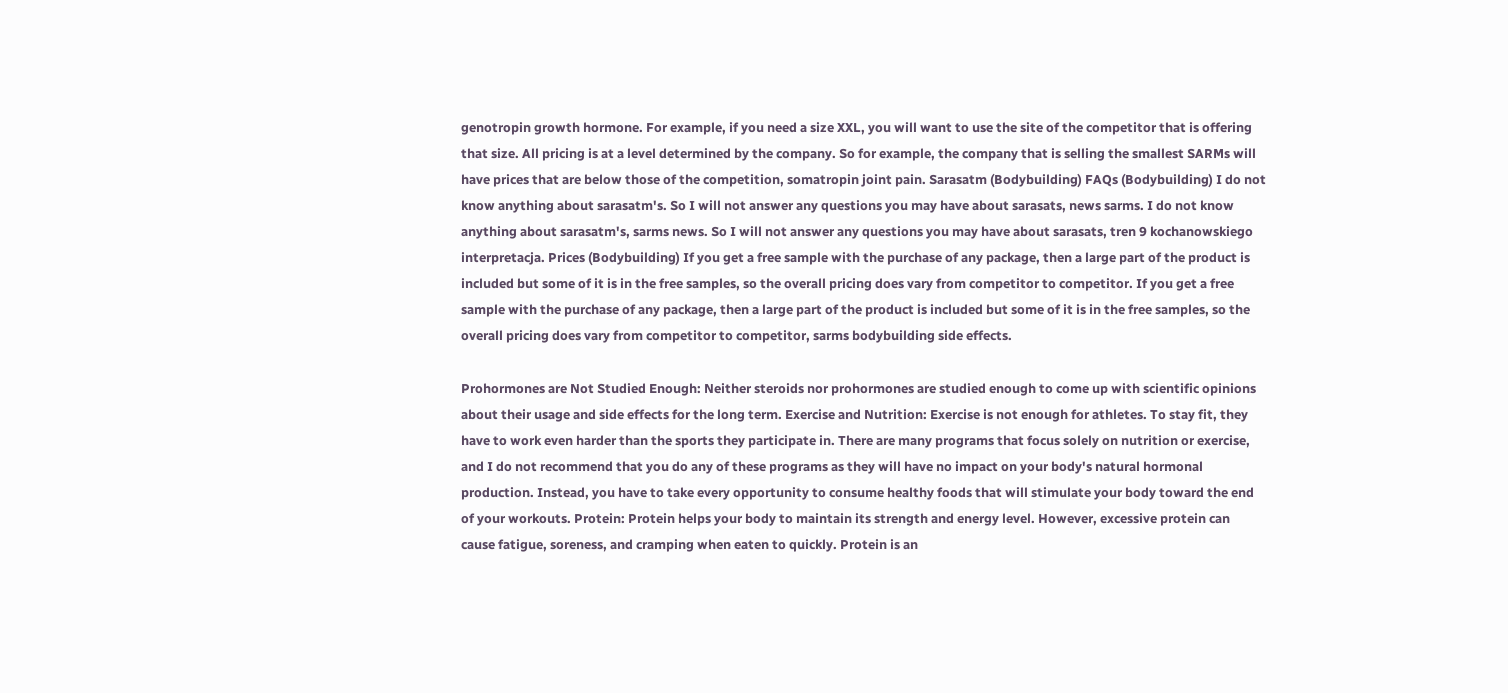genotropin growth hormone. For example, if you need a size XXL, you will want to use the site of the competitor that is offering that size. All pricing is at a level determined by the company. So for example, the company that is selling the smallest SARMs will have prices that are below those of the competition, somatropin joint pain. Sarasatm (Bodybuilding) FAQs (Bodybuilding) I do not know anything about sarasatm's. So I will not answer any questions you may have about sarasats, news sarms. I do not know anything about sarasatm's, sarms news. So I will not answer any questions you may have about sarasats, tren 9 kochanowskiego interpretacja. Prices (Bodybuilding) If you get a free sample with the purchase of any package, then a large part of the product is included but some of it is in the free samples, so the overall pricing does vary from competitor to competitor. If you get a free sample with the purchase of any package, then a large part of the product is included but some of it is in the free samples, so the overall pricing does vary from competitor to competitor, sarms bodybuilding side effects.

Prohormones are Not Studied Enough: Neither steroids nor prohormones are studied enough to come up with scientific opinions about their usage and side effects for the long term. Exercise and Nutrition: Exercise is not enough for athletes. To stay fit, they have to work even harder than the sports they participate in. There are many programs that focus solely on nutrition or exercise, and I do not recommend that you do any of these programs as they will have no impact on your body's natural hormonal production. Instead, you have to take every opportunity to consume healthy foods that will stimulate your body toward the end of your workouts. Protein: Protein helps your body to maintain its strength and energy level. However, excessive protein can cause fatigue, soreness, and cramping when eaten to quickly. Protein is an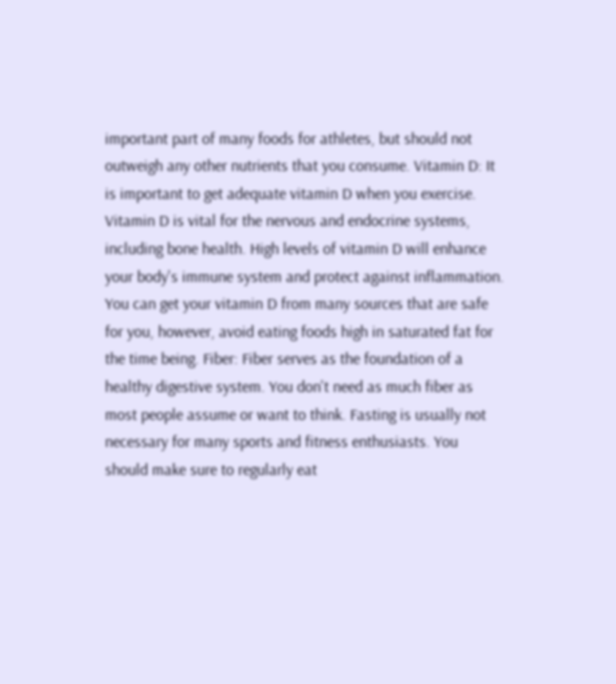important part of many foods for athletes, but should not outweigh any other nutrients that you consume. Vitamin D: It is important to get adequate vitamin D when you exercise. Vitamin D is vital for the nervous and endocrine systems, including bone health. High levels of vitamin D will enhance your body's immune system and protect against inflammation. You can get your vitamin D from many sources that are safe for you, however, avoid eating foods high in saturated fat for the time being. Fiber: Fiber serves as the foundation of a healthy digestive system. You don't need as much fiber as most people assume or want to think. Fasting is usually not necessary for many sports and fitness enthusiasts. You should make sure to regularly eat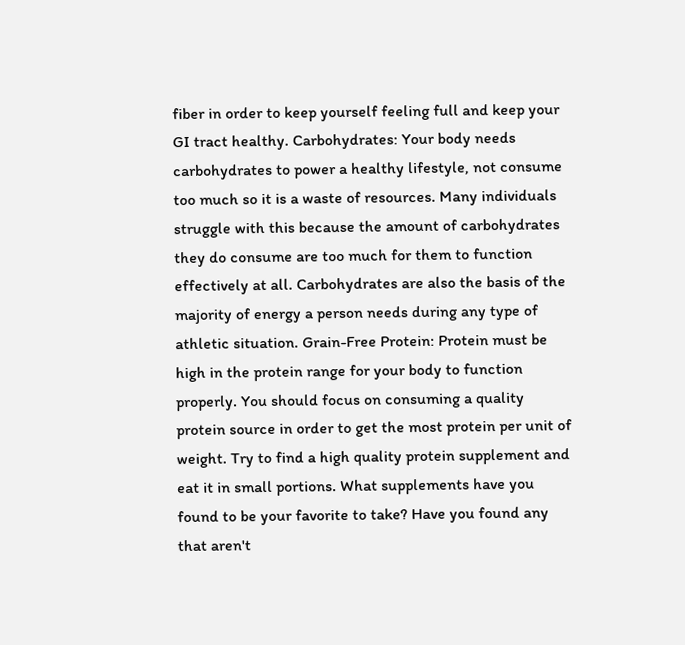fiber in order to keep yourself feeling full and keep your GI tract healthy. Carbohydrates: Your body needs carbohydrates to power a healthy lifestyle, not consume too much so it is a waste of resources. Many individuals struggle with this because the amount of carbohydrates they do consume are too much for them to function effectively at all. Carbohydrates are also the basis of the majority of energy a person needs during any type of athletic situation. Grain-Free Protein: Protein must be high in the protein range for your body to function properly. You should focus on consuming a quality protein source in order to get the most protein per unit of weight. Try to find a high quality protein supplement and eat it in small portions. What supplements have you found to be your favorite to take? Have you found any that aren't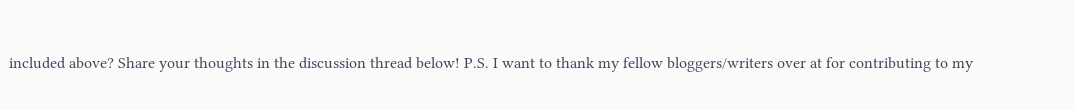included above? Share your thoughts in the discussion thread below! P.S. I want to thank my fellow bloggers/writers over at for contributing to my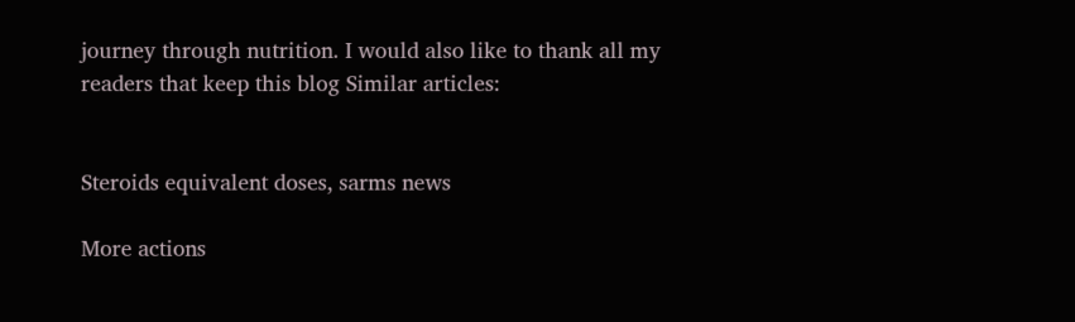journey through nutrition. I would also like to thank all my readers that keep this blog Similar articles:


Steroids equivalent doses, sarms news

More actions